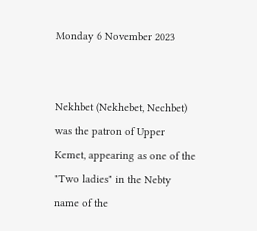Monday 6 November 2023


Nekhbet (Nekhebet, Nechbet) was the patron of Upper Kemet, appearing as one of the "Two ladies" in the Nebty name of the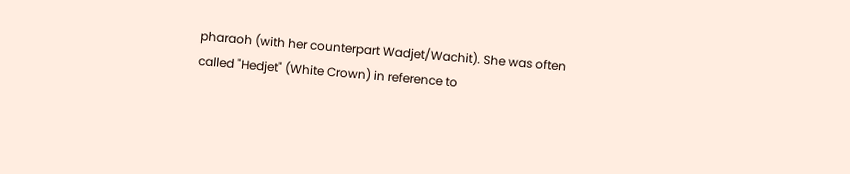pharaoh (with her counterpart Wadjet/Wachit). She was often called "Hedjet" (White Crown) in reference to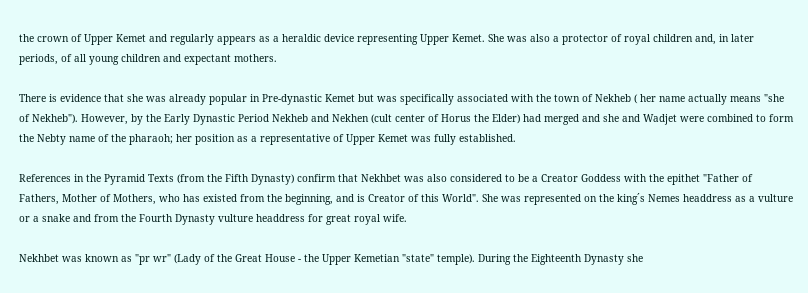the crown of Upper Kemet and regularly appears as a heraldic device representing Upper Kemet. She was also a protector of royal children and, in later periods, of all young children and expectant mothers.

There is evidence that she was already popular in Pre-dynastic Kemet but was specifically associated with the town of Nekheb ( her name actually means "she of Nekheb"). However, by the Early Dynastic Period Nekheb and Nekhen (cult center of Horus the Elder) had merged and she and Wadjet were combined to form the Nebty name of the pharaoh; her position as a representative of Upper Kemet was fully established.

References in the Pyramid Texts (from the Fifth Dynasty) confirm that Nekhbet was also considered to be a Creator Goddess with the epithet "Father of Fathers, Mother of Mothers, who has existed from the beginning, and is Creator of this World". She was represented on the king´s Nemes headdress as a vulture or a snake and from the Fourth Dynasty vulture headdress for great royal wife.

Nekhbet was known as "pr wr" (Lady of the Great House - the Upper Kemetian "state" temple). During the Eighteenth Dynasty she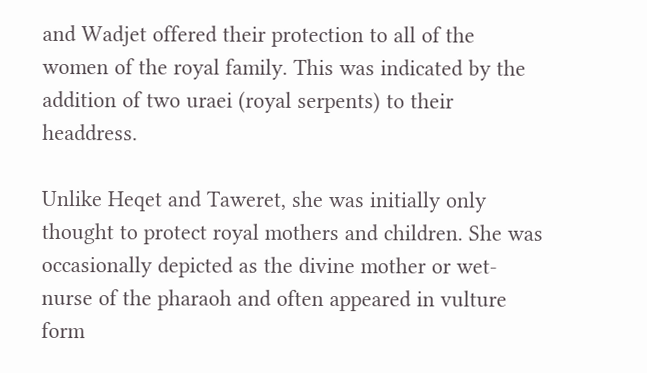and Wadjet offered their protection to all of the women of the royal family. This was indicated by the addition of two uraei (royal serpents) to their headdress.

Unlike Heqet and Taweret, she was initially only thought to protect royal mothers and children. She was occasionally depicted as the divine mother or wet-nurse of the pharaoh and often appeared in vulture form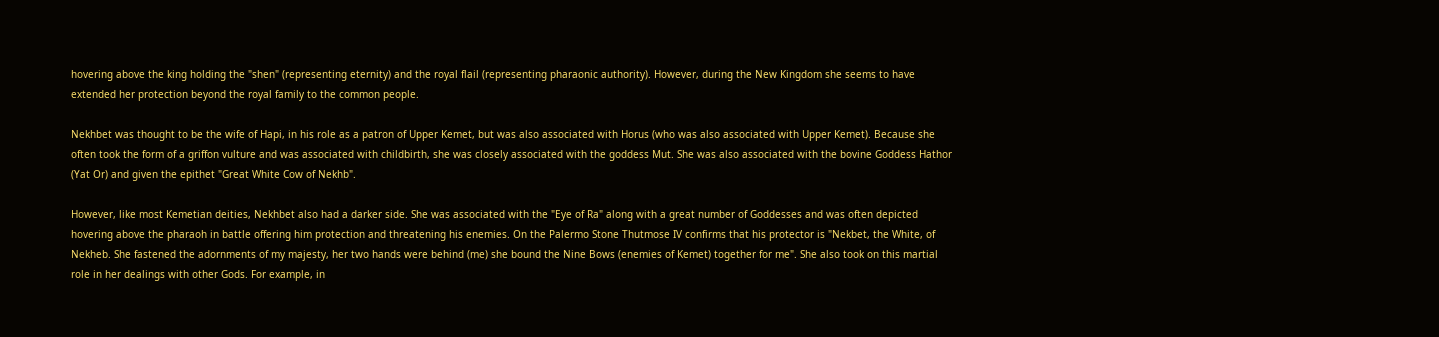hovering above the king holding the "shen" (representing eternity) and the royal flail (representing pharaonic authority). However, during the New Kingdom she seems to have extended her protection beyond the royal family to the common people.

Nekhbet was thought to be the wife of Hapi, in his role as a patron of Upper Kemet, but was also associated with Horus (who was also associated with Upper Kemet). Because she often took the form of a griffon vulture and was associated with childbirth, she was closely associated with the goddess Mut. She was also associated with the bovine Goddess Hathor (Yat Or) and given the epithet "Great White Cow of Nekhb".

However, like most Kemetian deities, Nekhbet also had a darker side. She was associated with the "Eye of Ra" along with a great number of Goddesses and was often depicted hovering above the pharaoh in battle offering him protection and threatening his enemies. On the Palermo Stone Thutmose IV confirms that his protector is "Nekbet, the White, of Nekheb. She fastened the adornments of my majesty, her two hands were behind (me) she bound the Nine Bows (enemies of Kemet) together for me". She also took on this martial role in her dealings with other Gods. For example, in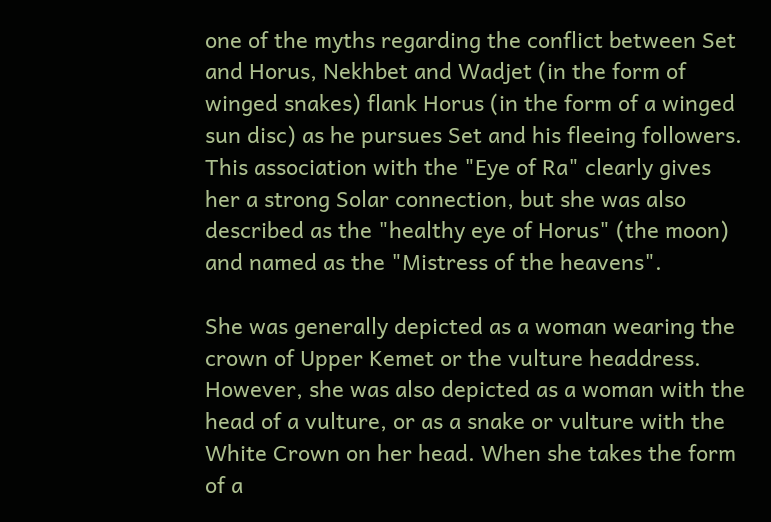one of the myths regarding the conflict between Set and Horus, Nekhbet and Wadjet (in the form of winged snakes) flank Horus (in the form of a winged sun disc) as he pursues Set and his fleeing followers. This association with the "Eye of Ra" clearly gives her a strong Solar connection, but she was also described as the "healthy eye of Horus" (the moon) and named as the "Mistress of the heavens".

She was generally depicted as a woman wearing the crown of Upper Kemet or the vulture headdress. However, she was also depicted as a woman with the head of a vulture, or as a snake or vulture with the White Crown on her head. When she takes the form of a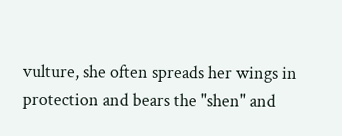vulture, she often spreads her wings in protection and bears the "shen" and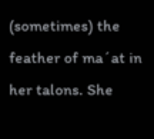(sometimes) the feather of ma´at in her talons. She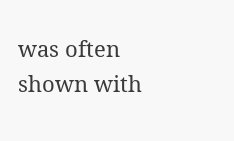was often shown with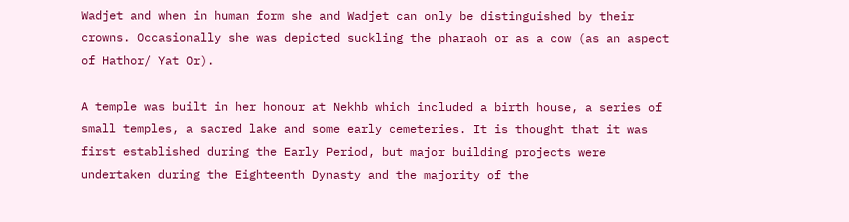Wadjet and when in human form she and Wadjet can only be distinguished by their crowns. Occasionally she was depicted suckling the pharaoh or as a cow (as an aspect of Hathor/ Yat Or).

A temple was built in her honour at Nekhb which included a birth house, a series of small temples, a sacred lake and some early cemeteries. It is thought that it was first established during the Early Period, but major building projects were undertaken during the Eighteenth Dynasty and the majority of the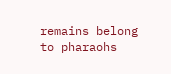remains belong to pharaohs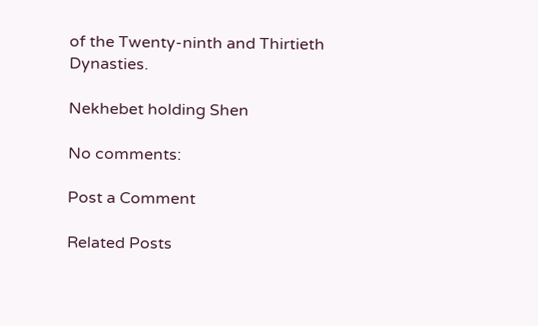of the Twenty-ninth and Thirtieth Dynasties.

Nekhebet holding Shen

No comments:

Post a Comment

Related Posts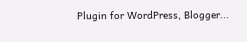Plugin for WordPress, Blogger...